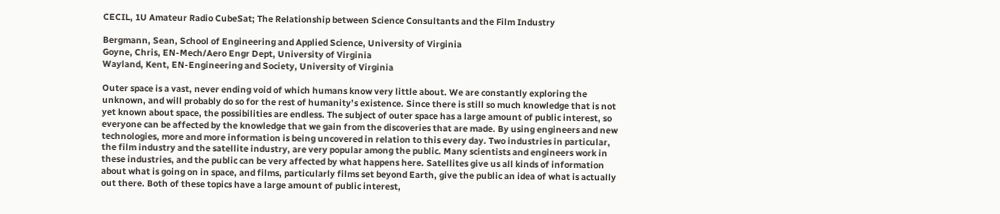CECIL, 1U Amateur Radio CubeSat; The Relationship between Science Consultants and the Film Industry

Bergmann, Sean, School of Engineering and Applied Science, University of Virginia
Goyne, Chris, EN-Mech/Aero Engr Dept, University of Virginia
Wayland, Kent, EN-Engineering and Society, University of Virginia

Outer space is a vast, never ending void of which humans know very little about. We are constantly exploring the unknown, and will probably do so for the rest of humanity’s existence. Since there is still so much knowledge that is not yet known about space, the possibilities are endless. The subject of outer space has a large amount of public interest, so everyone can be affected by the knowledge that we gain from the discoveries that are made. By using engineers and new technologies, more and more information is being uncovered in relation to this every day. Two industries in particular, the film industry and the satellite industry, are very popular among the public. Many scientists and engineers work in these industries, and the public can be very affected by what happens here. Satellites give us all kinds of information about what is going on in space, and films, particularly films set beyond Earth, give the public an idea of what is actually out there. Both of these topics have a large amount of public interest,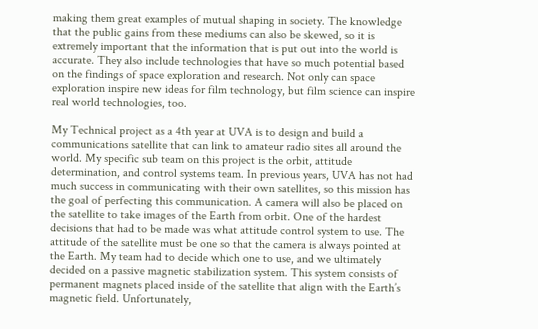making them great examples of mutual shaping in society. The knowledge that the public gains from these mediums can also be skewed, so it is extremely important that the information that is put out into the world is accurate. They also include technologies that have so much potential based on the findings of space exploration and research. Not only can space exploration inspire new ideas for film technology, but film science can inspire real world technologies, too.

My Technical project as a 4th year at UVA is to design and build a communications satellite that can link to amateur radio sites all around the world. My specific sub team on this project is the orbit, attitude determination, and control systems team. In previous years, UVA has not had much success in communicating with their own satellites, so this mission has the goal of perfecting this communication. A camera will also be placed on the satellite to take images of the Earth from orbit. One of the hardest decisions that had to be made was what attitude control system to use. The attitude of the satellite must be one so that the camera is always pointed at the Earth. My team had to decide which one to use, and we ultimately decided on a passive magnetic stabilization system. This system consists of permanent magnets placed inside of the satellite that align with the Earth’s magnetic field. Unfortunately,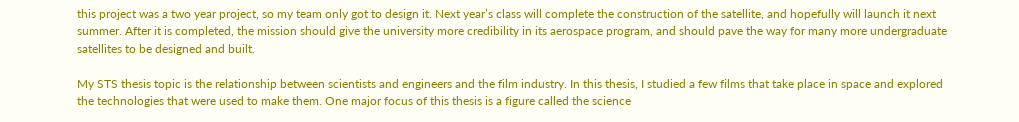this project was a two year project, so my team only got to design it. Next year’s class will complete the construction of the satellite, and hopefully will launch it next summer. After it is completed, the mission should give the university more credibility in its aerospace program, and should pave the way for many more undergraduate satellites to be designed and built.

My STS thesis topic is the relationship between scientists and engineers and the film industry. In this thesis, I studied a few films that take place in space and explored the technologies that were used to make them. One major focus of this thesis is a figure called the science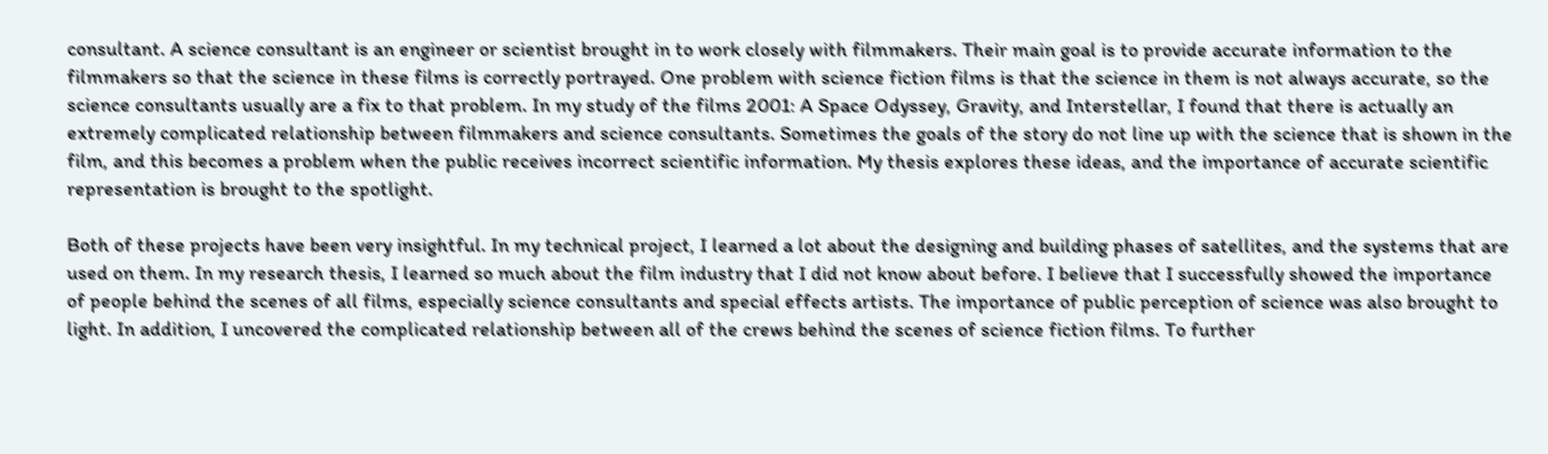consultant. A science consultant is an engineer or scientist brought in to work closely with filmmakers. Their main goal is to provide accurate information to the filmmakers so that the science in these films is correctly portrayed. One problem with science fiction films is that the science in them is not always accurate, so the science consultants usually are a fix to that problem. In my study of the films 2001: A Space Odyssey, Gravity, and Interstellar, I found that there is actually an extremely complicated relationship between filmmakers and science consultants. Sometimes the goals of the story do not line up with the science that is shown in the film, and this becomes a problem when the public receives incorrect scientific information. My thesis explores these ideas, and the importance of accurate scientific representation is brought to the spotlight.

Both of these projects have been very insightful. In my technical project, I learned a lot about the designing and building phases of satellites, and the systems that are used on them. In my research thesis, I learned so much about the film industry that I did not know about before. I believe that I successfully showed the importance of people behind the scenes of all films, especially science consultants and special effects artists. The importance of public perception of science was also brought to light. In addition, I uncovered the complicated relationship between all of the crews behind the scenes of science fiction films. To further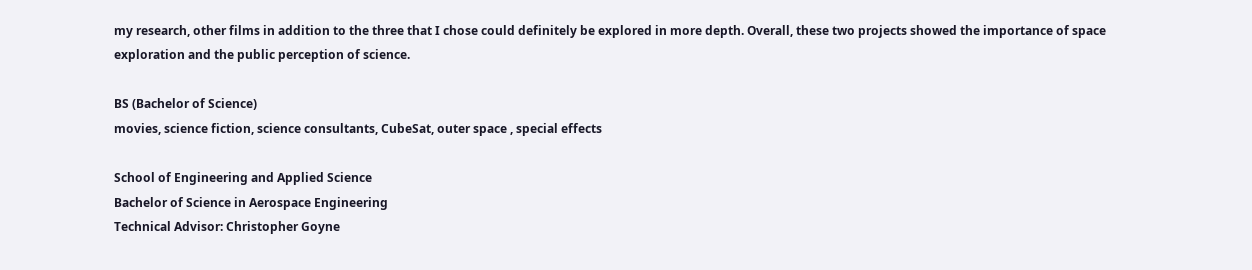my research, other films in addition to the three that I chose could definitely be explored in more depth. Overall, these two projects showed the importance of space exploration and the public perception of science.

BS (Bachelor of Science)
movies, science fiction, science consultants, CubeSat, outer space , special effects

School of Engineering and Applied Science
Bachelor of Science in Aerospace Engineering
Technical Advisor: Christopher Goyne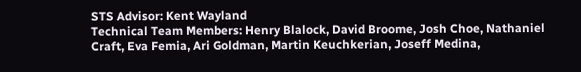STS Advisor: Kent Wayland
Technical Team Members: Henry Blalock, David Broome, Josh Choe, Nathaniel Craft, Eva Femia, Ari Goldman, Martin Keuchkerian, Joseff Medina,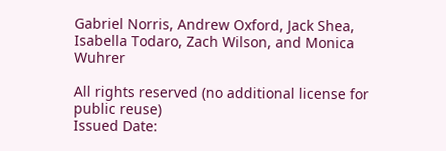Gabriel Norris, Andrew Oxford, Jack Shea, Isabella Todaro, Zach Wilson, and Monica Wuhrer

All rights reserved (no additional license for public reuse)
Issued Date: